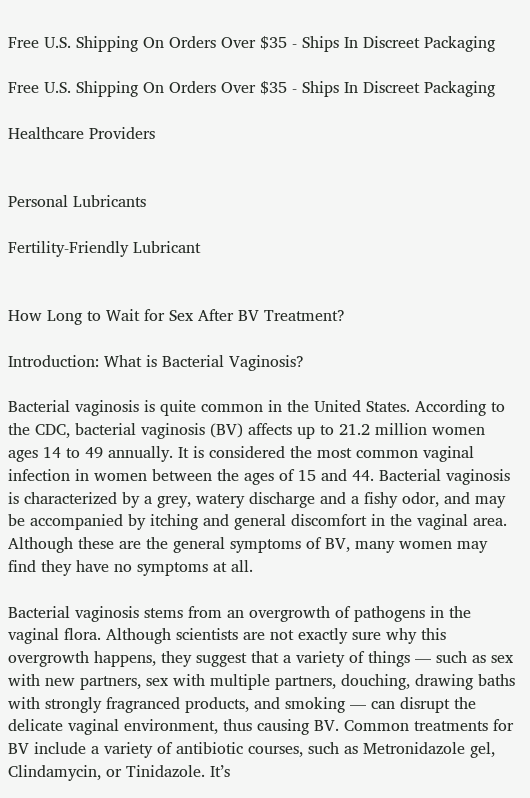Free U.S. Shipping On Orders Over $35 - Ships In Discreet Packaging

Free U.S. Shipping On Orders Over $35 - Ships In Discreet Packaging

Healthcare Providers


Personal Lubricants

Fertility-Friendly Lubricant


How Long to Wait for Sex After BV Treatment?

Introduction: What is Bacterial Vaginosis?

Bacterial vaginosis is quite common in the United States. According to the CDC, bacterial vaginosis (BV) affects up to 21.2 million women ages 14 to 49 annually. It is considered the most common vaginal infection in women between the ages of 15 and 44. Bacterial vaginosis is characterized by a grey, watery discharge and a fishy odor, and may be accompanied by itching and general discomfort in the vaginal area. Although these are the general symptoms of BV, many women may find they have no symptoms at all.

Bacterial vaginosis stems from an overgrowth of pathogens in the vaginal flora. Although scientists are not exactly sure why this overgrowth happens, they suggest that a variety of things — such as sex with new partners, sex with multiple partners, douching, drawing baths with strongly fragranced products, and smoking — can disrupt the delicate vaginal environment, thus causing BV. Common treatments for BV include a variety of antibiotic courses, such as Metronidazole gel, Clindamycin, or Tinidazole. It’s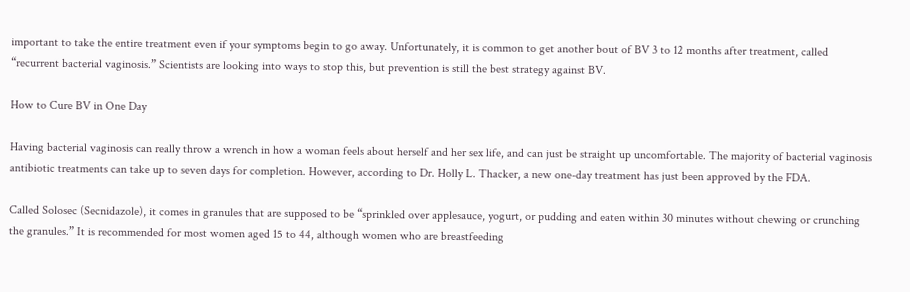important to take the entire treatment even if your symptoms begin to go away. Unfortunately, it is common to get another bout of BV 3 to 12 months after treatment, called “recurrent bacterial vaginosis.” Scientists are looking into ways to stop this, but prevention is still the best strategy against BV.

How to Cure BV in One Day

Having bacterial vaginosis can really throw a wrench in how a woman feels about herself and her sex life, and can just be straight up uncomfortable. The majority of bacterial vaginosis antibiotic treatments can take up to seven days for completion. However, according to Dr. Holly L. Thacker, a new one-day treatment has just been approved by the FDA.

Called Solosec (Secnidazole), it comes in granules that are supposed to be “sprinkled over applesauce, yogurt, or pudding and eaten within 30 minutes without chewing or crunching the granules.” It is recommended for most women aged 15 to 44, although women who are breastfeeding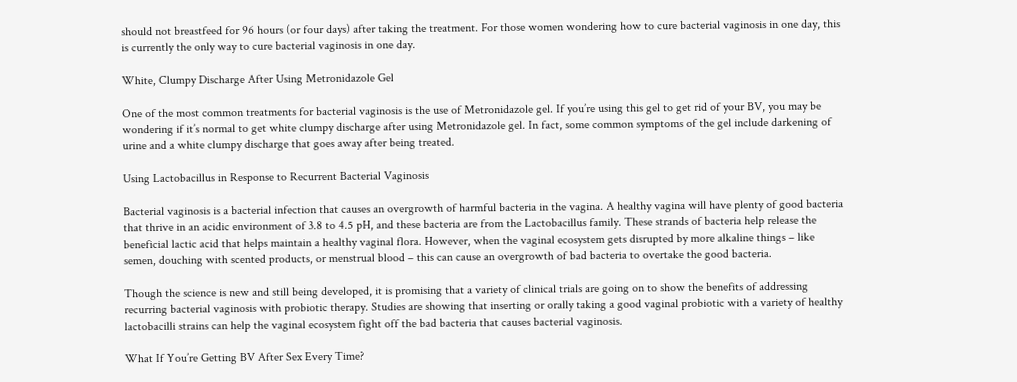should not breastfeed for 96 hours (or four days) after taking the treatment. For those women wondering how to cure bacterial vaginosis in one day, this is currently the only way to cure bacterial vaginosis in one day.

White, Clumpy Discharge After Using Metronidazole Gel

One of the most common treatments for bacterial vaginosis is the use of Metronidazole gel. If you’re using this gel to get rid of your BV, you may be wondering if it’s normal to get white clumpy discharge after using Metronidazole gel. In fact, some common symptoms of the gel include darkening of urine and a white clumpy discharge that goes away after being treated.

Using Lactobacillus in Response to Recurrent Bacterial Vaginosis

Bacterial vaginosis is a bacterial infection that causes an overgrowth of harmful bacteria in the vagina. A healthy vagina will have plenty of good bacteria that thrive in an acidic environment of 3.8 to 4.5 pH, and these bacteria are from the Lactobacillus family. These strands of bacteria help release the beneficial lactic acid that helps maintain a healthy vaginal flora. However, when the vaginal ecosystem gets disrupted by more alkaline things – like semen, douching with scented products, or menstrual blood – this can cause an overgrowth of bad bacteria to overtake the good bacteria.

Though the science is new and still being developed, it is promising that a variety of clinical trials are going on to show the benefits of addressing recurring bacterial vaginosis with probiotic therapy. Studies are showing that inserting or orally taking a good vaginal probiotic with a variety of healthy lactobacilli strains can help the vaginal ecosystem fight off the bad bacteria that causes bacterial vaginosis.

What If You’re Getting BV After Sex Every Time?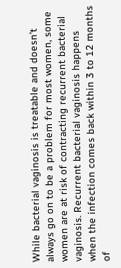While bacterial vaginosis is treatable and doesn’t always go on to be a problem for most women, some women are at risk of contracting recurrent bacterial vaginosis. Recurrent bacterial vaginosis happens when the infection comes back within 3 to 12 months of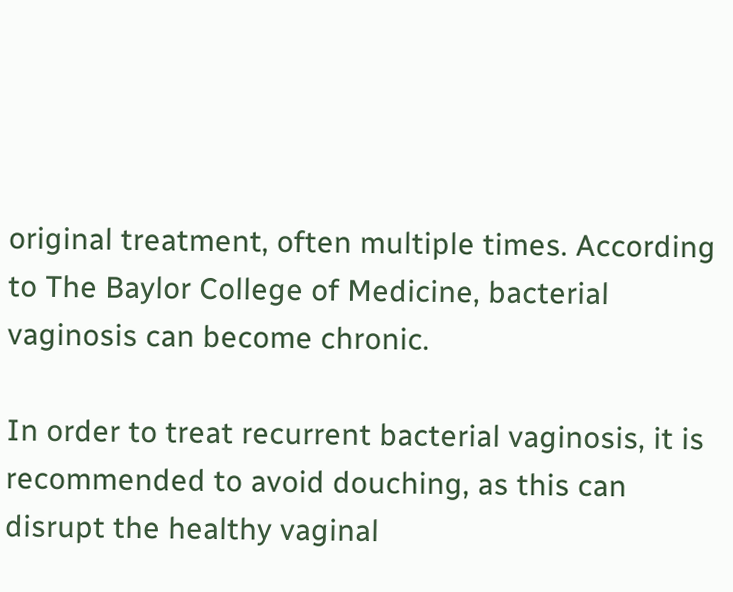original treatment, often multiple times. According to The Baylor College of Medicine, bacterial vaginosis can become chronic.

In order to treat recurrent bacterial vaginosis, it is recommended to avoid douching, as this can disrupt the healthy vaginal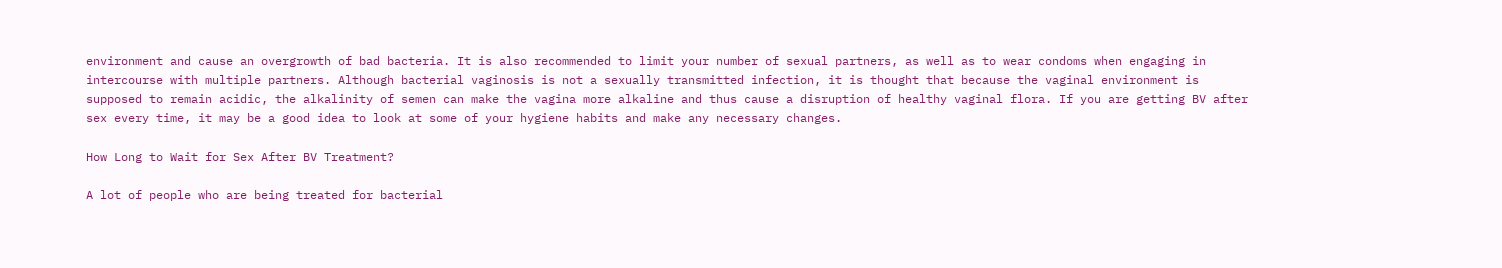environment and cause an overgrowth of bad bacteria. It is also recommended to limit your number of sexual partners, as well as to wear condoms when engaging in intercourse with multiple partners. Although bacterial vaginosis is not a sexually transmitted infection, it is thought that because the vaginal environment is supposed to remain acidic, the alkalinity of semen can make the vagina more alkaline and thus cause a disruption of healthy vaginal flora. If you are getting BV after sex every time, it may be a good idea to look at some of your hygiene habits and make any necessary changes.

How Long to Wait for Sex After BV Treatment?

A lot of people who are being treated for bacterial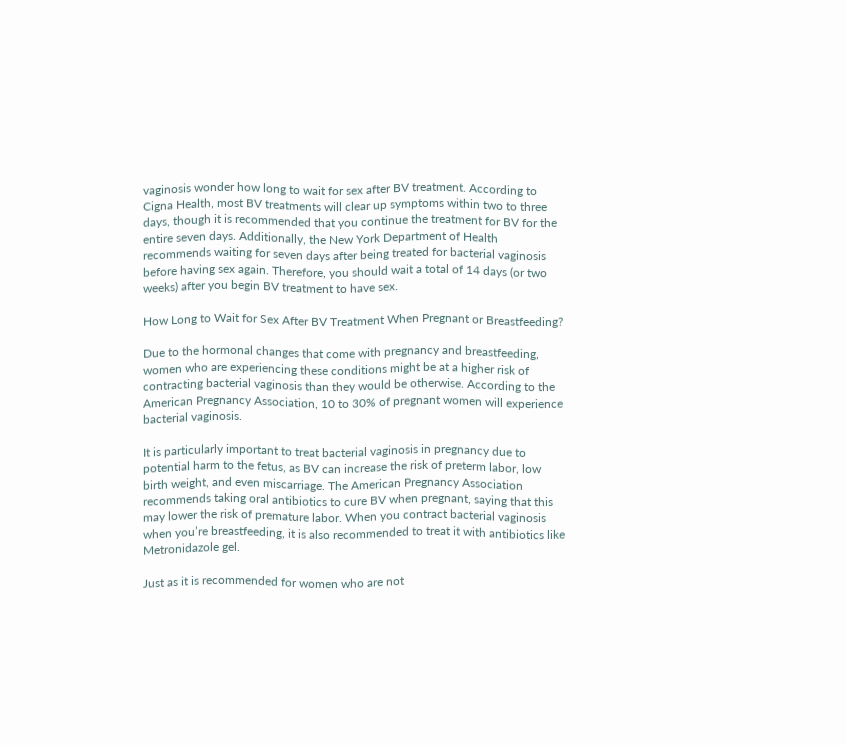vaginosis wonder how long to wait for sex after BV treatment. According to Cigna Health, most BV treatments will clear up symptoms within two to three days, though it is recommended that you continue the treatment for BV for the entire seven days. Additionally, the New York Department of Health recommends waiting for seven days after being treated for bacterial vaginosis before having sex again. Therefore, you should wait a total of 14 days (or two weeks) after you begin BV treatment to have sex.

How Long to Wait for Sex After BV Treatment When Pregnant or Breastfeeding?

Due to the hormonal changes that come with pregnancy and breastfeeding, women who are experiencing these conditions might be at a higher risk of contracting bacterial vaginosis than they would be otherwise. According to the American Pregnancy Association, 10 to 30% of pregnant women will experience bacterial vaginosis.

It is particularly important to treat bacterial vaginosis in pregnancy due to potential harm to the fetus, as BV can increase the risk of preterm labor, low birth weight, and even miscarriage. The American Pregnancy Association recommends taking oral antibiotics to cure BV when pregnant, saying that this may lower the risk of premature labor. When you contract bacterial vaginosis when you’re breastfeeding, it is also recommended to treat it with antibiotics like Metronidazole gel.

Just as it is recommended for women who are not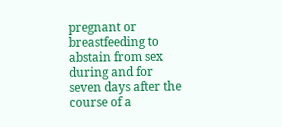pregnant or breastfeeding to abstain from sex during and for seven days after the course of a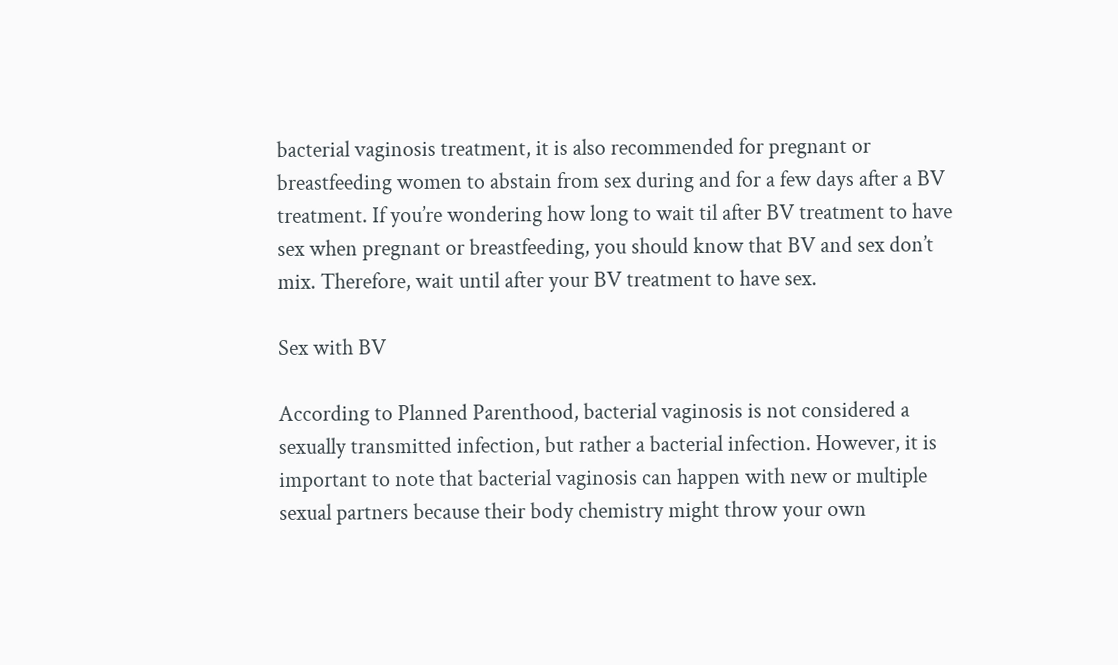bacterial vaginosis treatment, it is also recommended for pregnant or breastfeeding women to abstain from sex during and for a few days after a BV treatment. If you’re wondering how long to wait til after BV treatment to have sex when pregnant or breastfeeding, you should know that BV and sex don’t mix. Therefore, wait until after your BV treatment to have sex.

Sex with BV

According to Planned Parenthood, bacterial vaginosis is not considered a sexually transmitted infection, but rather a bacterial infection. However, it is important to note that bacterial vaginosis can happen with new or multiple sexual partners because their body chemistry might throw your own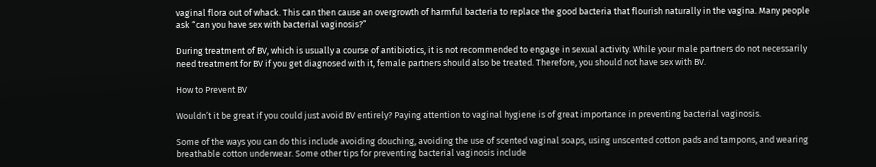vaginal flora out of whack. This can then cause an overgrowth of harmful bacteria to replace the good bacteria that flourish naturally in the vagina. Many people ask “can you have sex with bacterial vaginosis?”

During treatment of BV, which is usually a course of antibiotics, it is not recommended to engage in sexual activity. While your male partners do not necessarily need treatment for BV if you get diagnosed with it, female partners should also be treated. Therefore, you should not have sex with BV.

How to Prevent BV

Wouldn’t it be great if you could just avoid BV entirely? Paying attention to vaginal hygiene is of great importance in preventing bacterial vaginosis.

Some of the ways you can do this include avoiding douching, avoiding the use of scented vaginal soaps, using unscented cotton pads and tampons, and wearing breathable cotton underwear. Some other tips for preventing bacterial vaginosis include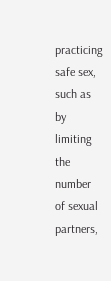practicing safe sex, such as by limiting the number of sexual partners,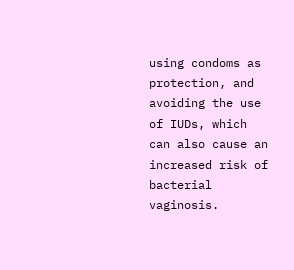using condoms as protection, and avoiding the use of IUDs, which can also cause an increased risk of bacterial vaginosis.